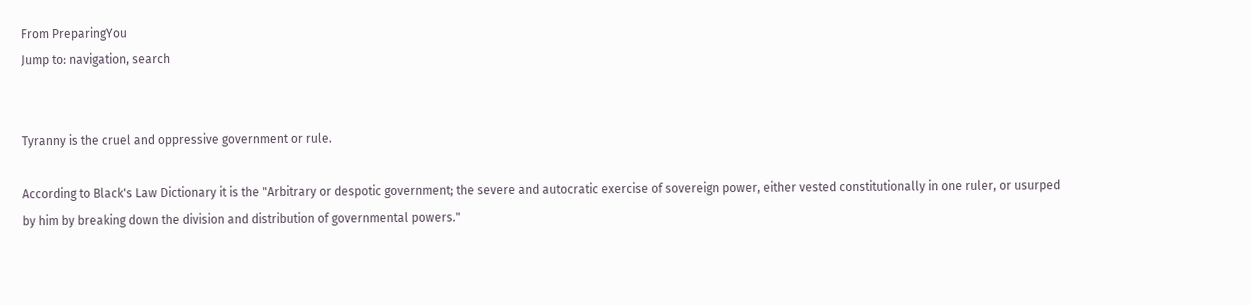From PreparingYou
Jump to: navigation, search


Tyranny is the cruel and oppressive government or rule.

According to Black's Law Dictionary it is the "Arbitrary or despotic government; the severe and autocratic exercise of sovereign power, either vested constitutionally in one ruler, or usurped by him by breaking down the division and distribution of governmental powers."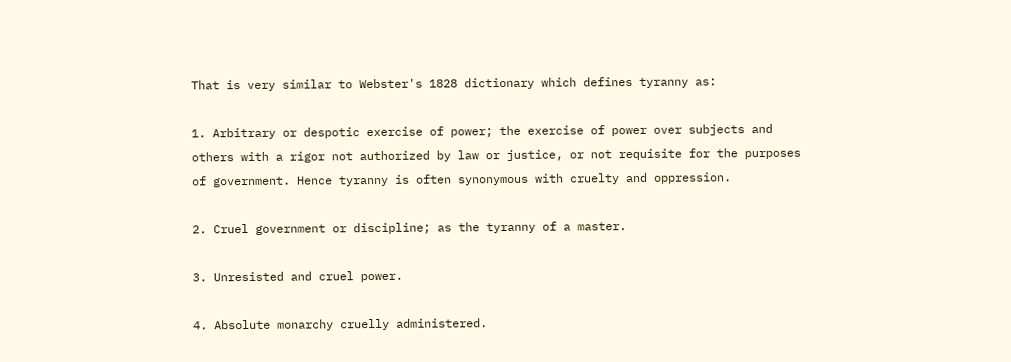That is very similar to Webster's 1828 dictionary which defines tyranny as:

1. Arbitrary or despotic exercise of power; the exercise of power over subjects and others with a rigor not authorized by law or justice, or not requisite for the purposes of government. Hence tyranny is often synonymous with cruelty and oppression.

2. Cruel government or discipline; as the tyranny of a master.

3. Unresisted and cruel power.

4. Absolute monarchy cruelly administered.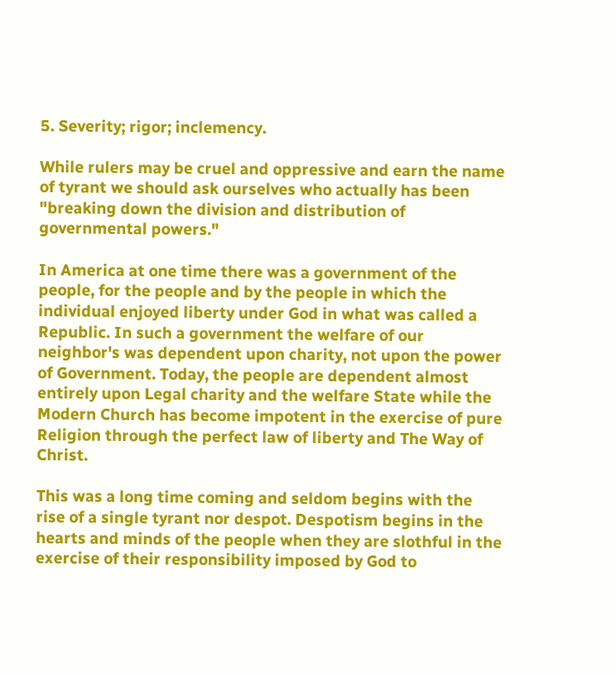5. Severity; rigor; inclemency.

While rulers may be cruel and oppressive and earn the name of tyrant we should ask ourselves who actually has been "breaking down the division and distribution of governmental powers."

In America at one time there was a government of the people, for the people and by the people in which the individual enjoyed liberty under God in what was called a Republic. In such a government the welfare of our neighbor's was dependent upon charity, not upon the power of Government. Today, the people are dependent almost entirely upon Legal charity and the welfare State while the Modern Church has become impotent in the exercise of pure Religion through the perfect law of liberty and The Way of Christ.

This was a long time coming and seldom begins with the rise of a single tyrant nor despot. Despotism begins in the hearts and minds of the people when they are slothful in the exercise of their responsibility imposed by God to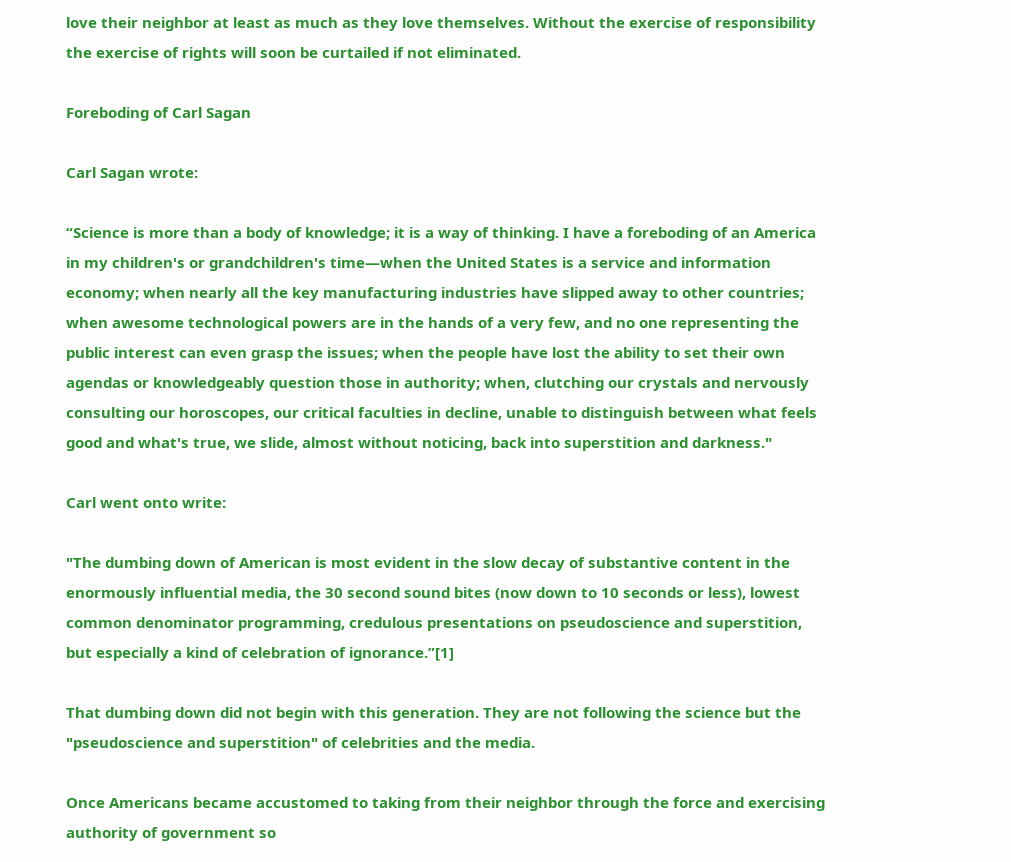love their neighbor at least as much as they love themselves. Without the exercise of responsibility the exercise of rights will soon be curtailed if not eliminated.

Foreboding of Carl Sagan

Carl Sagan wrote:

“Science is more than a body of knowledge; it is a way of thinking. I have a foreboding of an America in my children's or grandchildren's time—when the United States is a service and information economy; when nearly all the key manufacturing industries have slipped away to other countries; when awesome technological powers are in the hands of a very few, and no one representing the public interest can even grasp the issues; when the people have lost the ability to set their own agendas or knowledgeably question those in authority; when, clutching our crystals and nervously consulting our horoscopes, our critical faculties in decline, unable to distinguish between what feels good and what's true, we slide, almost without noticing, back into superstition and darkness."

Carl went onto write:

"The dumbing down of American is most evident in the slow decay of substantive content in the enormously influential media, the 30 second sound bites (now down to 10 seconds or less), lowest common denominator programming, credulous presentations on pseudoscience and superstition, but especially a kind of celebration of ignorance.”[1]

That dumbing down did not begin with this generation. They are not following the science but the "pseudoscience and superstition" of celebrities and the media.

Once Americans became accustomed to taking from their neighbor through the force and exercising authority of government so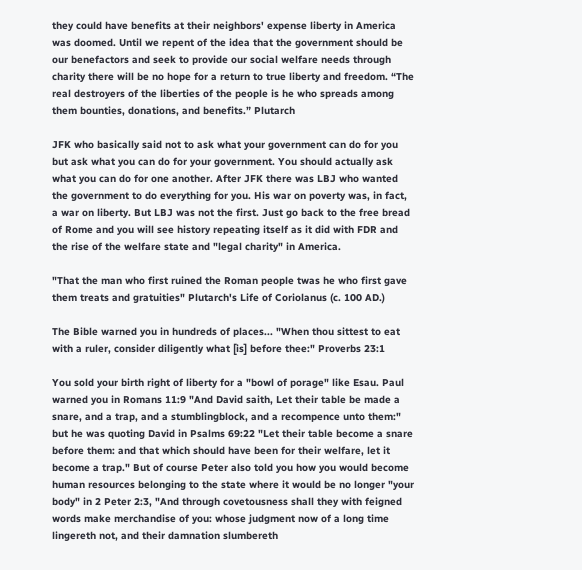they could have benefits at their neighbors' expense liberty in America was doomed. Until we repent of the idea that the government should be our benefactors and seek to provide our social welfare needs through charity there will be no hope for a return to true liberty and freedom. “The real destroyers of the liberties of the people is he who spreads among them bounties, donations, and benefits.” Plutarch

JFK who basically said not to ask what your government can do for you but ask what you can do for your government. You should actually ask what you can do for one another. After JFK there was LBJ who wanted the government to do everything for you. His war on poverty was, in fact, a war on liberty. But LBJ was not the first. Just go back to the free bread of Rome and you will see history repeating itself as it did with FDR and the rise of the welfare state and "legal charity" in America.

"That the man who first ruined the Roman people twas he who first gave them treats and gratuities" Plutarch's Life of Coriolanus (c. 100 AD.)

The Bible warned you in hundreds of places... "When thou sittest to eat with a ruler, consider diligently what [is] before thee:" Proverbs 23:1

You sold your birth right of liberty for a "bowl of porage" like Esau. Paul warned you in Romans 11:9 "And David saith, Let their table be made a snare, and a trap, and a stumblingblock, and a recompence unto them:" but he was quoting David in Psalms 69:22 "Let their table become a snare before them: and that which should have been for their welfare, let it become a trap." But of course Peter also told you how you would become human resources belonging to the state where it would be no longer "your body" in 2 Peter 2:3, "And through covetousness shall they with feigned words make merchandise of you: whose judgment now of a long time lingereth not, and their damnation slumbereth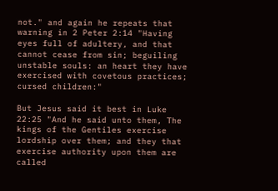not." and again he repeats that warning in 2 Peter 2:14 "Having eyes full of adultery, and that cannot cease from sin; beguiling unstable souls: an heart they have exercised with covetous practices; cursed children:"

But Jesus said it best in Luke 22:25 "And he said unto them, The kings of the Gentiles exercise lordship over them; and they that exercise authority upon them are called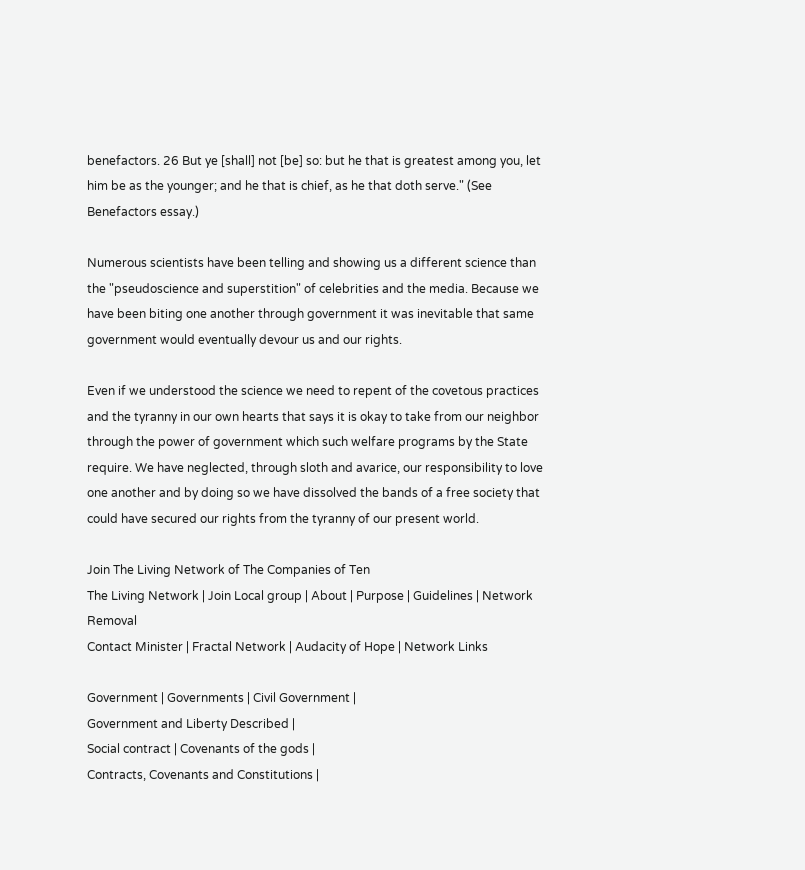benefactors. 26 But ye [shall] not [be] so: but he that is greatest among you, let him be as the younger; and he that is chief, as he that doth serve." (See Benefactors essay.)

Numerous scientists have been telling and showing us a different science than the "pseudoscience and superstition" of celebrities and the media. Because we have been biting one another through government it was inevitable that same government would eventually devour us and our rights.

Even if we understood the science we need to repent of the covetous practices and the tyranny in our own hearts that says it is okay to take from our neighbor through the power of government which such welfare programs by the State require. We have neglected, through sloth and avarice, our responsibility to love one another and by doing so we have dissolved the bands of a free society that could have secured our rights from the tyranny of our present world.

Join The Living Network of The Companies of Ten
The Living Network | Join Local group | About | Purpose | Guidelines | Network Removal
Contact Minister | Fractal Network | Audacity of Hope | Network Links

Government | Governments | Civil Government |
Government and Liberty Described |
Social contract | Covenants of the gods |
Contracts, Covenants and Constitutions |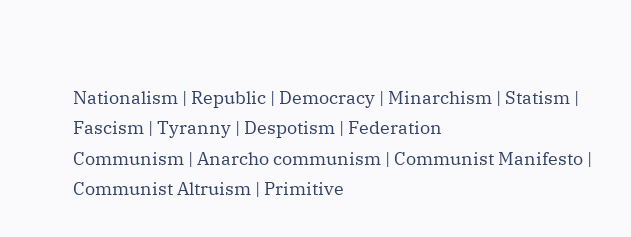Nationalism | Republic | Democracy | Minarchism | Statism |
Fascism | Tyranny | Despotism | Federation
Communism | Anarcho communism | Communist Manifesto |
Communist Altruism | Primitive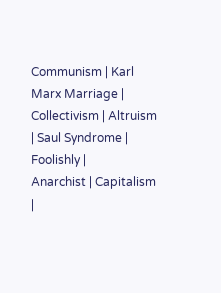Communism | Karl Marx Marriage |
Collectivism | Altruism | Saul Syndrome | Foolishly |
Anarchist | Capitalism |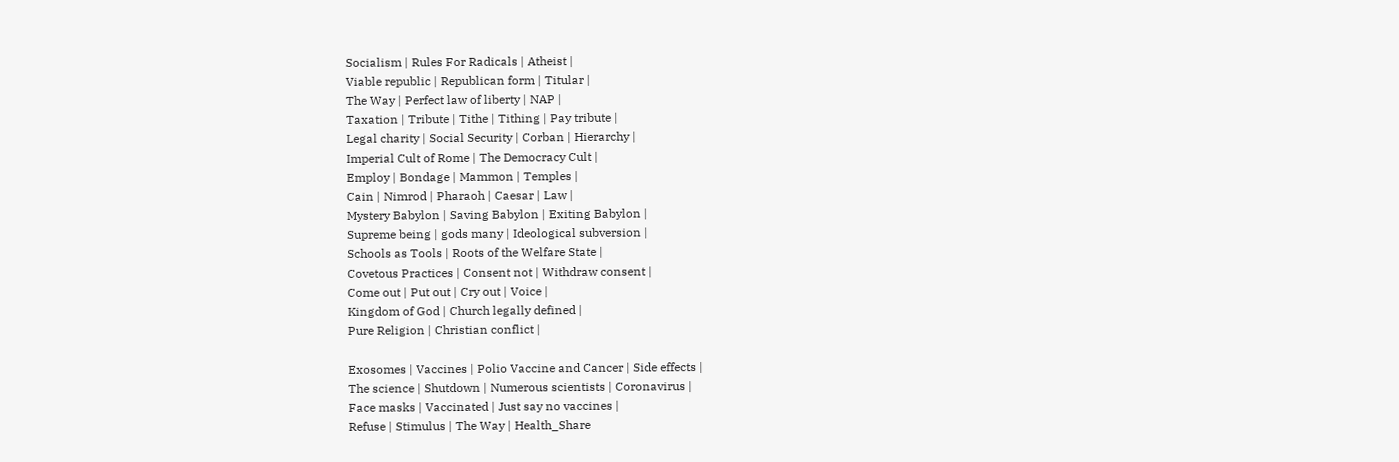Socialism | Rules For Radicals | Atheist |
Viable republic | Republican form | Titular |
The Way | Perfect law of liberty | NAP |
Taxation | Tribute | Tithe | Tithing | Pay tribute |
Legal charity | Social Security | Corban | Hierarchy |
Imperial Cult of Rome | The Democracy Cult |
Employ | Bondage | Mammon | Temples |
Cain | Nimrod | Pharaoh | Caesar | Law |
Mystery Babylon | Saving Babylon | Exiting Babylon |
Supreme being | gods many | Ideological subversion |
Schools as Tools | Roots of the Welfare State |
Covetous Practices | Consent not | Withdraw consent |
Come out | Put out | Cry out | Voice |
Kingdom of God | Church legally defined |
Pure Religion | Christian conflict |

Exosomes | Vaccines | Polio Vaccine and Cancer | Side effects |
The science | Shutdown | Numerous scientists | Coronavirus |
Face masks | Vaccinated | Just say no vaccines |
Refuse | Stimulus | The Way | Health_Share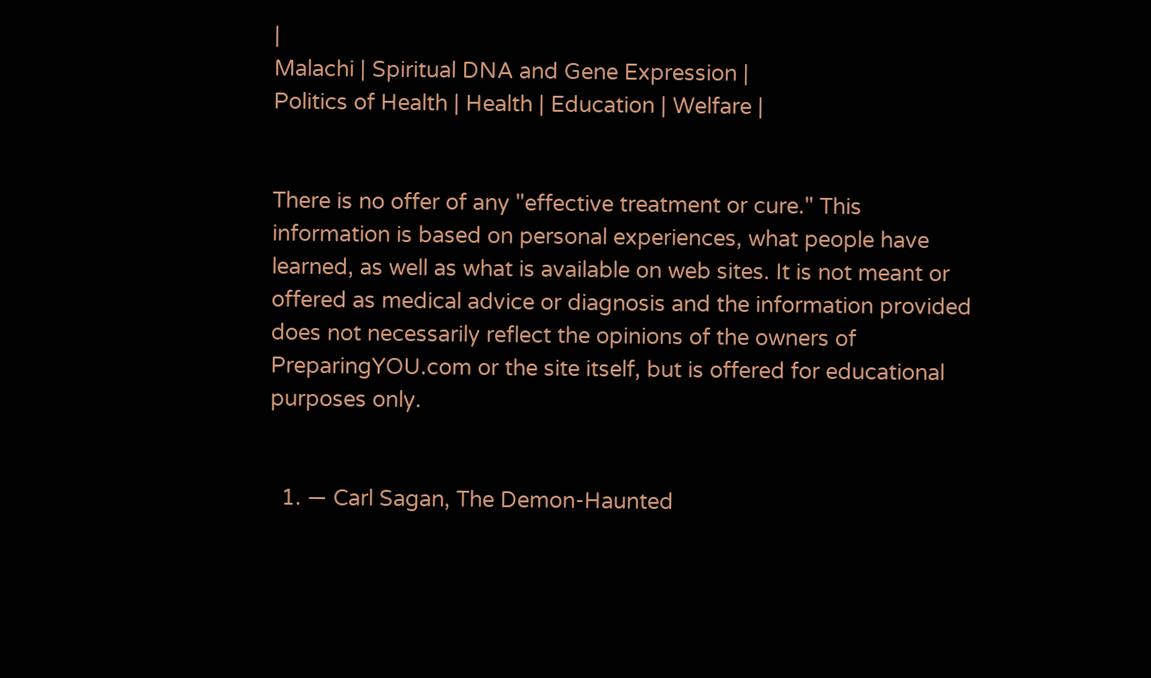|
Malachi | Spiritual DNA and Gene Expression |
Politics of Health | Health | Education | Welfare |


There is no offer of any "effective treatment or cure." This information is based on personal experiences, what people have learned, as well as what is available on web sites. It is not meant or offered as medical advice or diagnosis and the information provided does not necessarily reflect the opinions of the owners of PreparingYOU.com or the site itself, but is offered for educational purposes only.


  1. ― Carl Sagan, The Demon-Haunted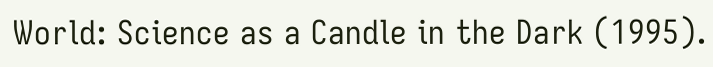World: Science as a Candle in the Dark (1995).